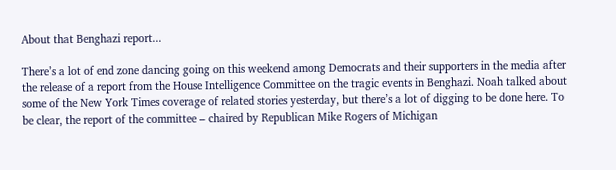About that Benghazi report...

There’s a lot of end zone dancing going on this weekend among Democrats and their supporters in the media after the release of a report from the House Intelligence Committee on the tragic events in Benghazi. Noah talked about some of the New York Times coverage of related stories yesterday, but there’s a lot of digging to be done here. To be clear, the report of the committee – chaired by Republican Mike Rogers of Michigan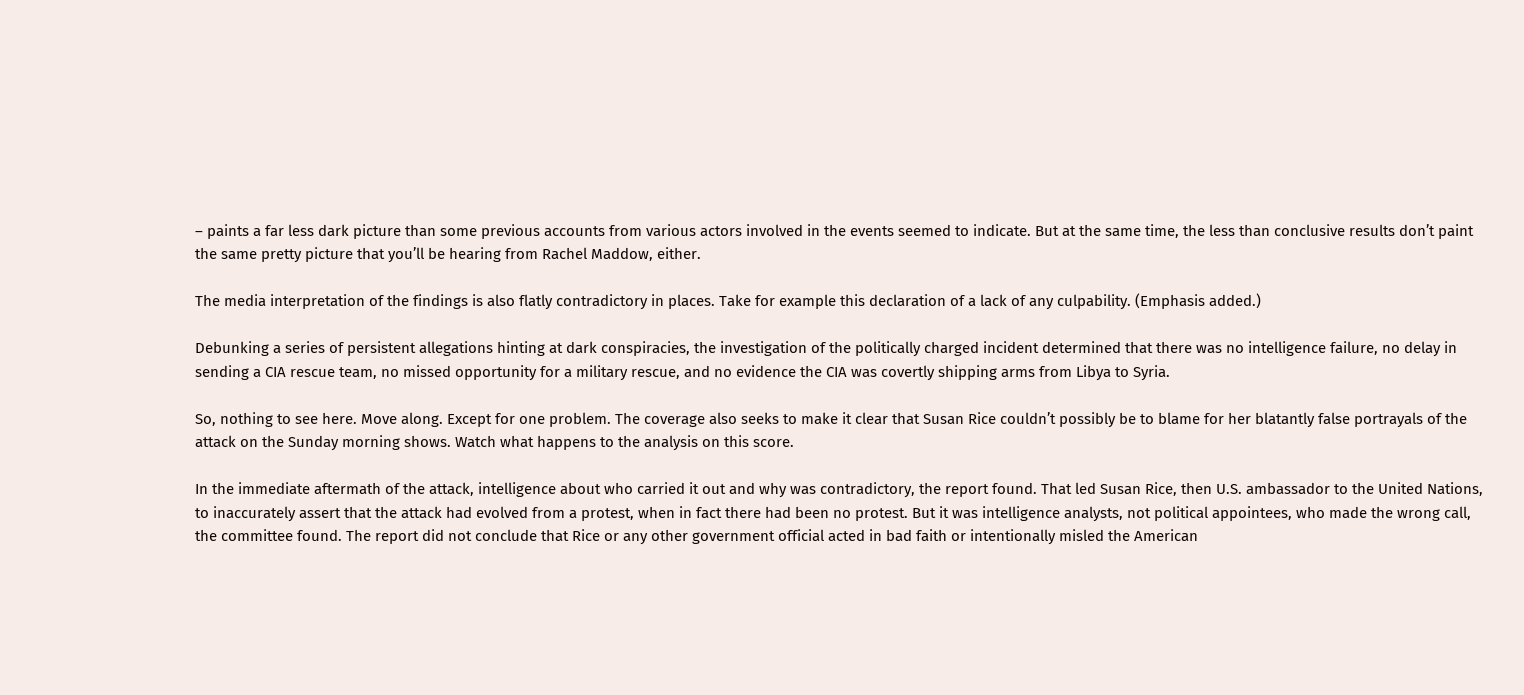– paints a far less dark picture than some previous accounts from various actors involved in the events seemed to indicate. But at the same time, the less than conclusive results don’t paint the same pretty picture that you’ll be hearing from Rachel Maddow, either.

The media interpretation of the findings is also flatly contradictory in places. Take for example this declaration of a lack of any culpability. (Emphasis added.)

Debunking a series of persistent allegations hinting at dark conspiracies, the investigation of the politically charged incident determined that there was no intelligence failure, no delay in sending a CIA rescue team, no missed opportunity for a military rescue, and no evidence the CIA was covertly shipping arms from Libya to Syria.

So, nothing to see here. Move along. Except for one problem. The coverage also seeks to make it clear that Susan Rice couldn’t possibly be to blame for her blatantly false portrayals of the attack on the Sunday morning shows. Watch what happens to the analysis on this score.

In the immediate aftermath of the attack, intelligence about who carried it out and why was contradictory, the report found. That led Susan Rice, then U.S. ambassador to the United Nations, to inaccurately assert that the attack had evolved from a protest, when in fact there had been no protest. But it was intelligence analysts, not political appointees, who made the wrong call, the committee found. The report did not conclude that Rice or any other government official acted in bad faith or intentionally misled the American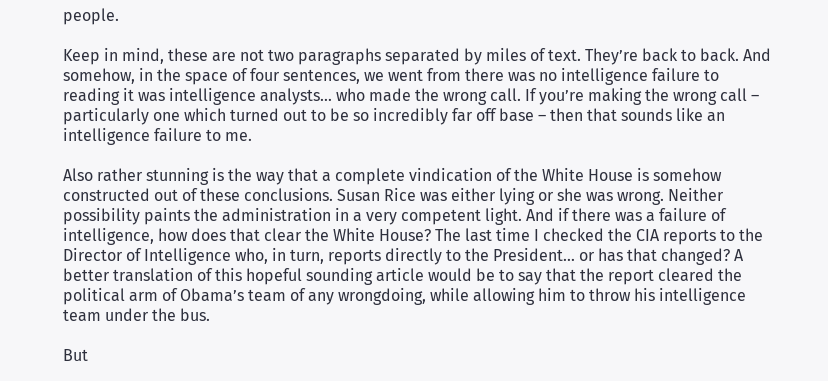people.

Keep in mind, these are not two paragraphs separated by miles of text. They’re back to back. And somehow, in the space of four sentences, we went from there was no intelligence failure to reading it was intelligence analysts… who made the wrong call. If you’re making the wrong call – particularly one which turned out to be so incredibly far off base – then that sounds like an intelligence failure to me.

Also rather stunning is the way that a complete vindication of the White House is somehow constructed out of these conclusions. Susan Rice was either lying or she was wrong. Neither possibility paints the administration in a very competent light. And if there was a failure of intelligence, how does that clear the White House? The last time I checked the CIA reports to the Director of Intelligence who, in turn, reports directly to the President… or has that changed? A better translation of this hopeful sounding article would be to say that the report cleared the political arm of Obama’s team of any wrongdoing, while allowing him to throw his intelligence team under the bus.

But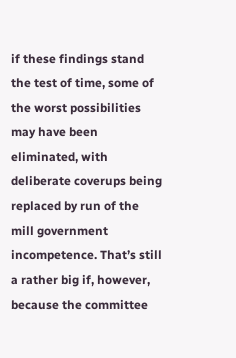if these findings stand the test of time, some of the worst possibilities may have been eliminated, with deliberate coverups being replaced by run of the mill government incompetence. That’s still a rather big if, however, because the committee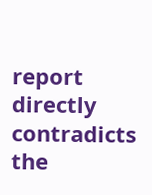report directly contradicts the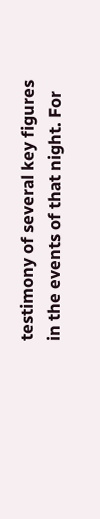testimony of several key figures in the events of that night. For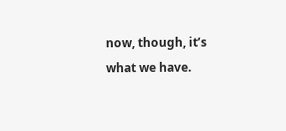now, though, it’s what we have.